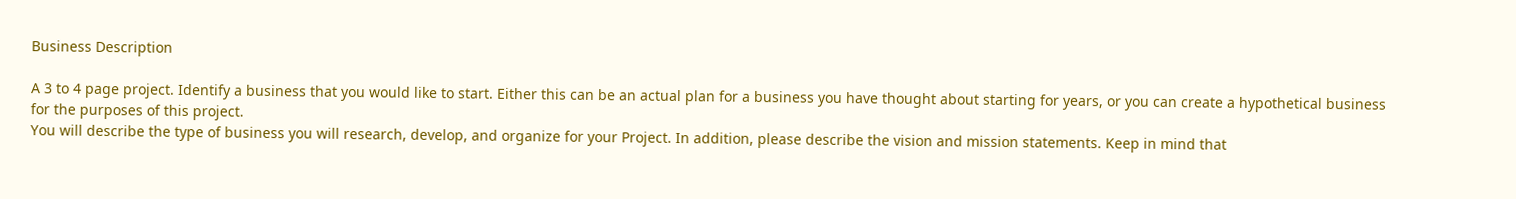Business Description

A 3 to 4 page project. Identify a business that you would like to start. Either this can be an actual plan for a business you have thought about starting for years, or you can create a hypothetical business for the purposes of this project.
You will describe the type of business you will research, develop, and organize for your Project. In addition, please describe the vision and mission statements. Keep in mind that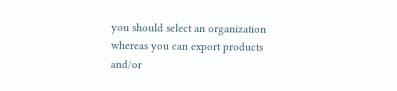you should select an organization whereas you can export products and/or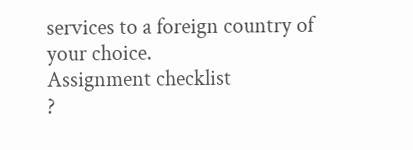services to a foreign country of your choice.
Assignment checklist
?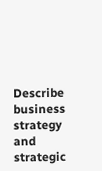Describe business strategy and strategic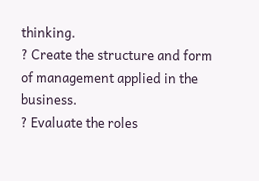thinking.
? Create the structure and form of management applied in the business.
? Evaluate the roles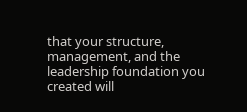that your structure, management, and the leadership foundation you created will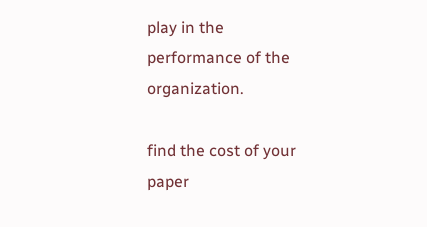play in the performance of the organization.

find the cost of your paper